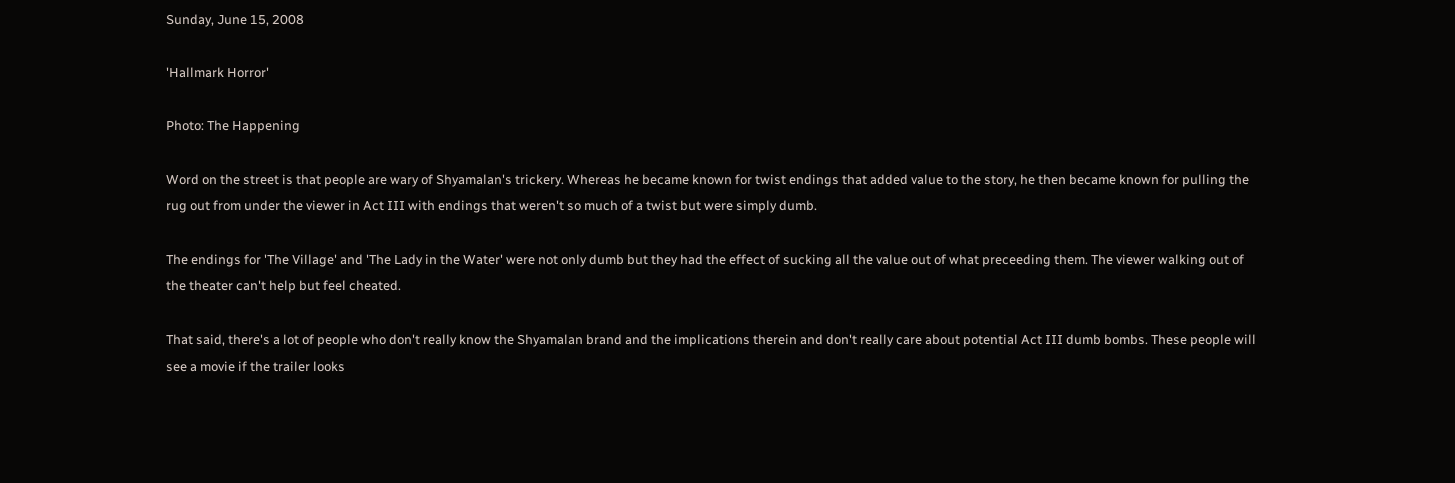Sunday, June 15, 2008

'Hallmark Horror'

Photo: The Happening

Word on the street is that people are wary of Shyamalan's trickery. Whereas he became known for twist endings that added value to the story, he then became known for pulling the rug out from under the viewer in Act III with endings that weren't so much of a twist but were simply dumb.

The endings for 'The Village' and 'The Lady in the Water' were not only dumb but they had the effect of sucking all the value out of what preceeding them. The viewer walking out of the theater can't help but feel cheated.

That said, there's a lot of people who don't really know the Shyamalan brand and the implications therein and don't really care about potential Act III dumb bombs. These people will see a movie if the trailer looks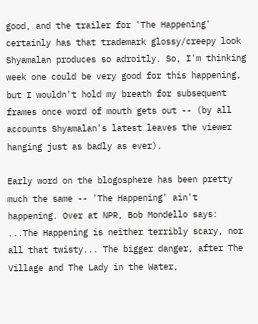good, and the trailer for 'The Happening' certainly has that trademark glossy/creepy look Shyamalan produces so adroitly. So, I'm thinking week one could be very good for this happening, but I wouldn't hold my breath for subsequent frames once word of mouth gets out -- (by all accounts Shyamalan's latest leaves the viewer hanging just as badly as ever).

Early word on the blogosphere has been pretty much the same -- 'The Happening' ain't happening. Over at NPR, Bob Mondello says: ...The Happening is neither terribly scary, nor all that twisty... The bigger danger, after The Village and The Lady in the Water,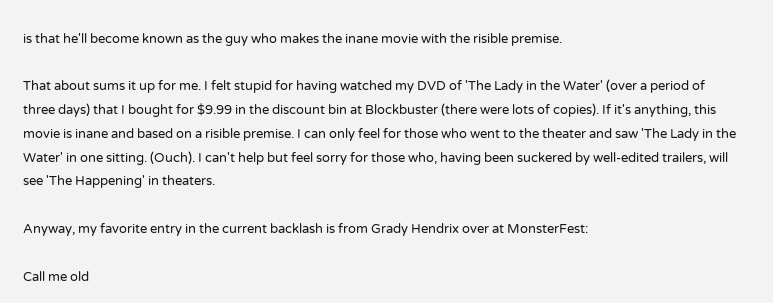is that he'll become known as the guy who makes the inane movie with the risible premise.

That about sums it up for me. I felt stupid for having watched my DVD of 'The Lady in the Water' (over a period of three days) that I bought for $9.99 in the discount bin at Blockbuster (there were lots of copies). If it's anything, this movie is inane and based on a risible premise. I can only feel for those who went to the theater and saw 'The Lady in the Water' in one sitting. (Ouch). I can't help but feel sorry for those who, having been suckered by well-edited trailers, will see 'The Happening' in theaters.

Anyway, my favorite entry in the current backlash is from Grady Hendrix over at MonsterFest:

Call me old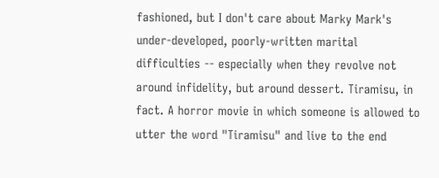fashioned, but I don't care about Marky Mark's under-developed, poorly-written marital difficulties -- especially when they revolve not around infidelity, but around dessert. Tiramisu, in fact. A horror movie in which someone is allowed to utter the word "Tiramisu" and live to the end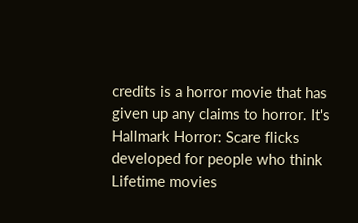credits is a horror movie that has given up any claims to horror. It's Hallmark Horror: Scare flicks developed for people who think Lifetime movies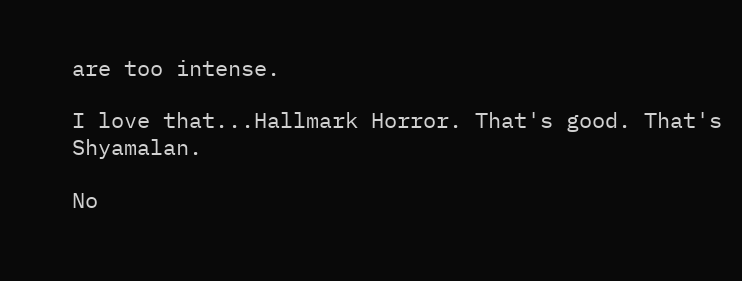are too intense.

I love that...Hallmark Horror. That's good. That's Shyamalan.

No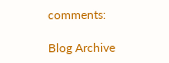comments:

Blog Archive